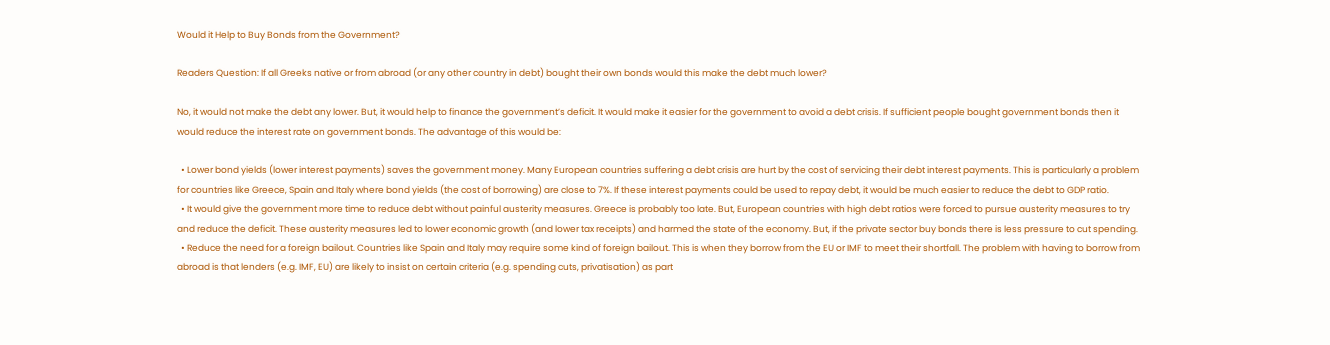Would it Help to Buy Bonds from the Government?

Readers Question: If all Greeks native or from abroad (or any other country in debt) bought their own bonds would this make the debt much lower?

No, it would not make the debt any lower. But, it would help to finance the government’s deficit. It would make it easier for the government to avoid a debt crisis. If sufficient people bought government bonds then it would reduce the interest rate on government bonds. The advantage of this would be:

  • Lower bond yields (lower interest payments) saves the government money. Many European countries suffering a debt crisis are hurt by the cost of servicing their debt interest payments. This is particularly a problem for countries like Greece, Spain and Italy where bond yields (the cost of borrowing) are close to 7%. If these interest payments could be used to repay debt, it would be much easier to reduce the debt to GDP ratio.
  • It would give the government more time to reduce debt without painful austerity measures. Greece is probably too late. But, European countries with high debt ratios were forced to pursue austerity measures to try and reduce the deficit. These austerity measures led to lower economic growth (and lower tax receipts) and harmed the state of the economy. But, if the private sector buy bonds there is less pressure to cut spending.
  • Reduce the need for a foreign bailout. Countries like Spain and Italy may require some kind of foreign bailout. This is when they borrow from the EU or IMF to meet their shortfall. The problem with having to borrow from abroad is that lenders (e.g. IMF, EU) are likely to insist on certain criteria (e.g. spending cuts, privatisation) as part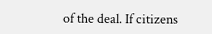of the deal. If citizens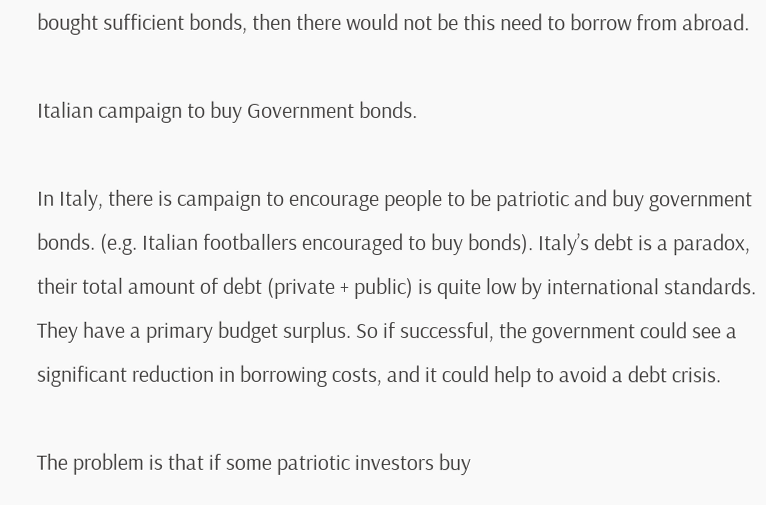bought sufficient bonds, then there would not be this need to borrow from abroad.

Italian campaign to buy Government bonds.

In Italy, there is campaign to encourage people to be patriotic and buy government bonds. (e.g. Italian footballers encouraged to buy bonds). Italy’s debt is a paradox, their total amount of debt (private + public) is quite low by international standards. They have a primary budget surplus. So if successful, the government could see a significant reduction in borrowing costs, and it could help to avoid a debt crisis.

The problem is that if some patriotic investors buy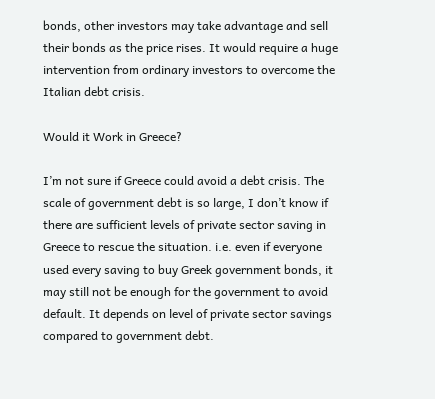bonds, other investors may take advantage and sell their bonds as the price rises. It would require a huge intervention from ordinary investors to overcome the Italian debt crisis.

Would it Work in Greece?

I’m not sure if Greece could avoid a debt crisis. The scale of government debt is so large, I don’t know if there are sufficient levels of private sector saving in Greece to rescue the situation. i.e. even if everyone used every saving to buy Greek government bonds, it may still not be enough for the government to avoid default. It depends on level of private sector savings compared to government debt.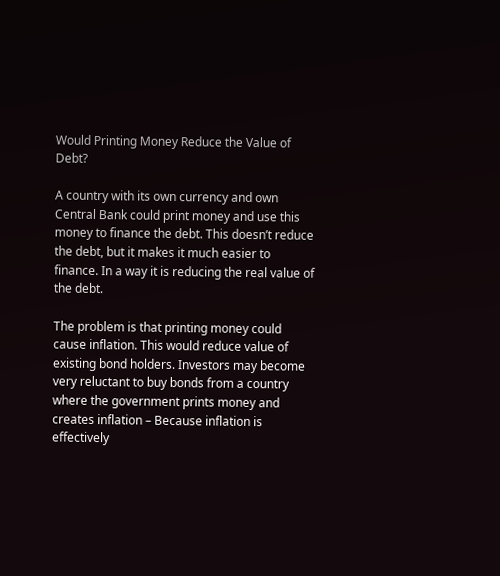Would Printing Money Reduce the Value of Debt?

A country with its own currency and own Central Bank could print money and use this money to finance the debt. This doesn’t reduce the debt, but it makes it much easier to finance. In a way it is reducing the real value of the debt.

The problem is that printing money could cause inflation. This would reduce value of existing bond holders. Investors may become very reluctant to buy bonds from a country where the government prints money and creates inflation – Because inflation is effectively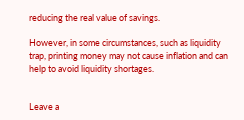reducing the real value of savings.

However, in some circumstances, such as liquidity trap, printing money may not cause inflation and can help to avoid liquidity shortages.


Leave a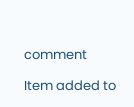comment

Item added to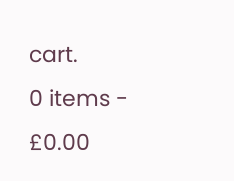cart.
0 items - £0.00